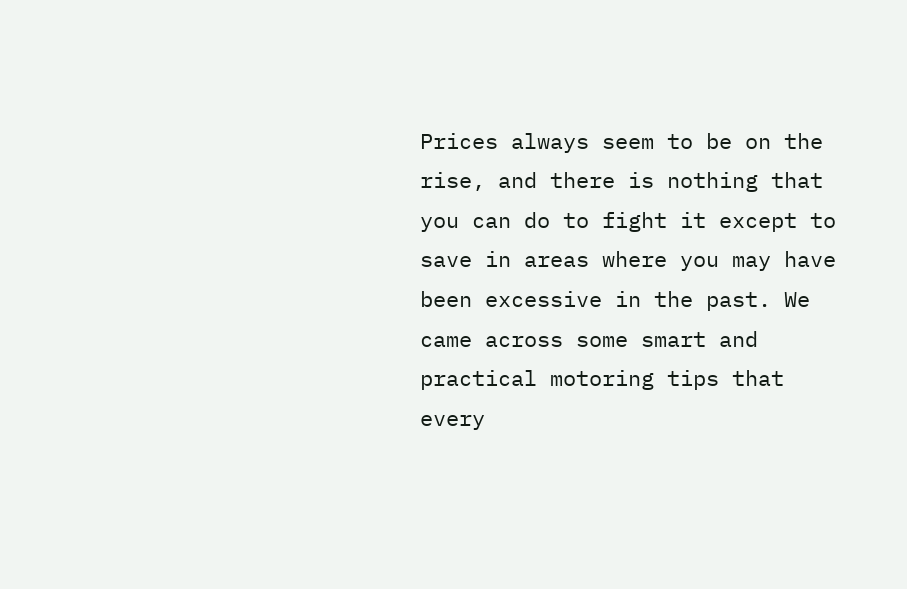Prices always seem to be on the rise, and there is nothing that you can do to fight it except to save in areas where you may have been excessive in the past. We came across some smart and practical motoring tips that every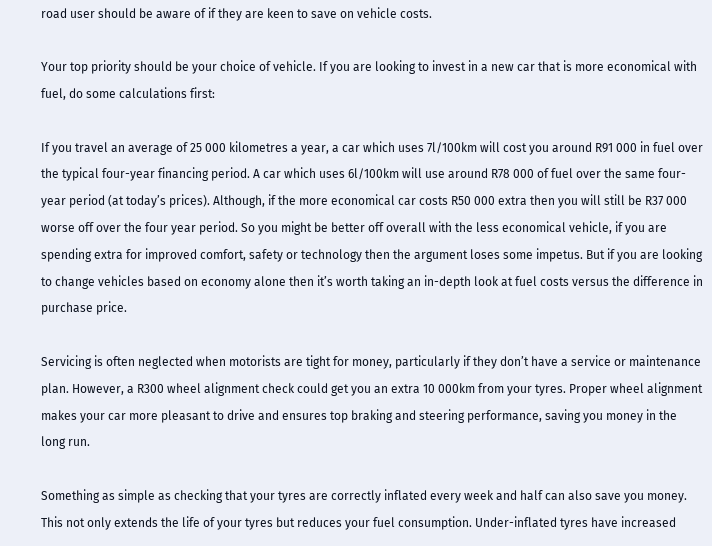road user should be aware of if they are keen to save on vehicle costs.

Your top priority should be your choice of vehicle. If you are looking to invest in a new car that is more economical with fuel, do some calculations first:

If you travel an average of 25 000 kilometres a year, a car which uses 7l/100km will cost you around R91 000 in fuel over the typical four-year financing period. A car which uses 6l/100km will use around R78 000 of fuel over the same four-year period (at today’s prices). Although, if the more economical car costs R50 000 extra then you will still be R37 000 worse off over the four year period. So you might be better off overall with the less economical vehicle, if you are spending extra for improved comfort, safety or technology then the argument loses some impetus. But if you are looking to change vehicles based on economy alone then it’s worth taking an in-depth look at fuel costs versus the difference in purchase price.

Servicing is often neglected when motorists are tight for money, particularly if they don’t have a service or maintenance plan. However, a R300 wheel alignment check could get you an extra 10 000km from your tyres. Proper wheel alignment makes your car more pleasant to drive and ensures top braking and steering performance, saving you money in the long run.

Something as simple as checking that your tyres are correctly inflated every week and half can also save you money. This not only extends the life of your tyres but reduces your fuel consumption. Under-inflated tyres have increased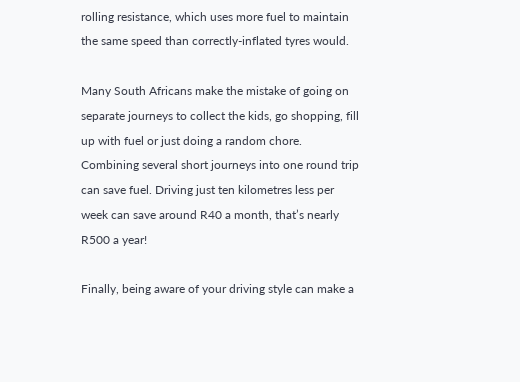rolling resistance, which uses more fuel to maintain the same speed than correctly-inflated tyres would.

Many South Africans make the mistake of going on separate journeys to collect the kids, go shopping, fill up with fuel or just doing a random chore. Combining several short journeys into one round trip can save fuel. Driving just ten kilometres less per week can save around R40 a month, that’s nearly R500 a year!

Finally, being aware of your driving style can make a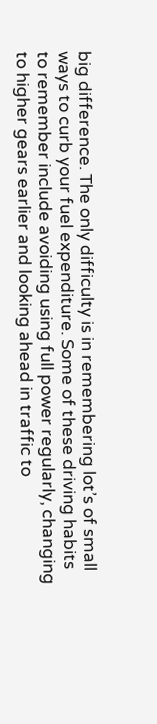big difference. The only difficulty is in remembering lot’s of small ways to curb your fuel expenditure. Some of these driving habits to remember include avoiding using full power regularly, changing to higher gears earlier and looking ahead in traffic to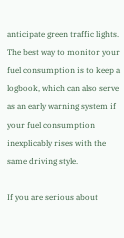anticipate green traffic lights. The best way to monitor your fuel consumption is to keep a logbook, which can also serve as an early warning system if your fuel consumption inexplicably rises with the same driving style.

If you are serious about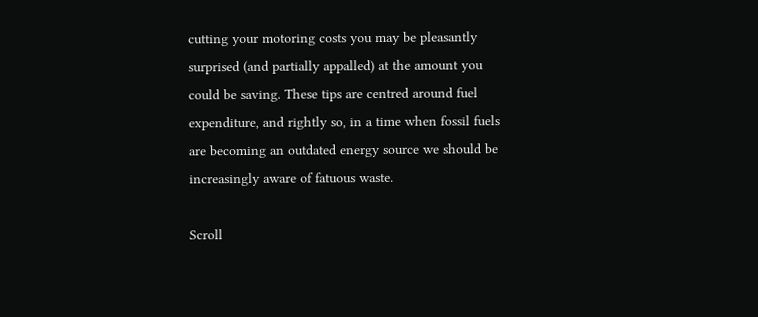cutting your motoring costs you may be pleasantly surprised (and partially appalled) at the amount you could be saving. These tips are centred around fuel expenditure, and rightly so, in a time when fossil fuels are becoming an outdated energy source we should be increasingly aware of fatuous waste.

Scroll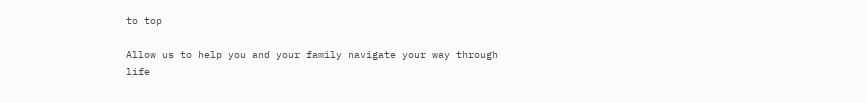to top

Allow us to help you and your family navigate your way through life